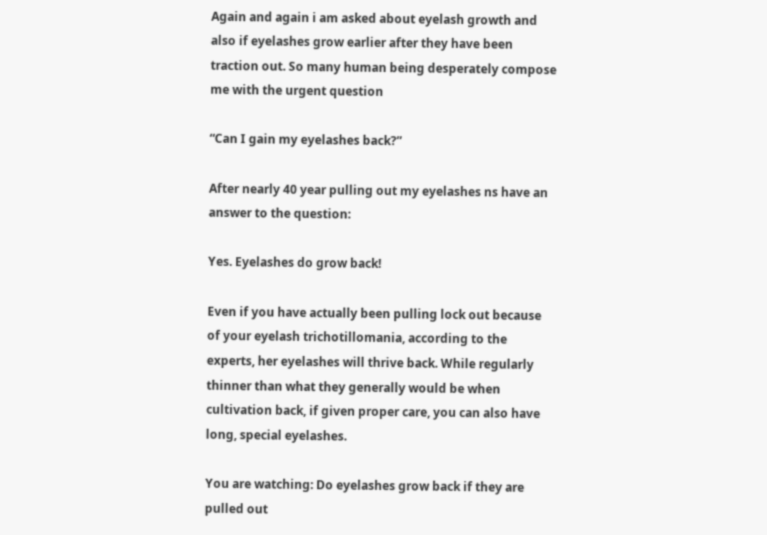Again and again i am asked about eyelash growth and also if eyelashes grow earlier after they have been traction out. So many human being desperately compose me with the urgent question

“Can I gain my eyelashes back?”

After nearly 40 year pulling out my eyelashes ns have an answer to the question:

Yes. Eyelashes do grow back!

Even if you have actually been pulling lock out because of your eyelash trichotillomania, according to the experts, her eyelashes will thrive back. While regularly thinner than what they generally would be when cultivation back, if given proper care, you can also have long, special eyelashes.

You are watching: Do eyelashes grow back if they are pulled out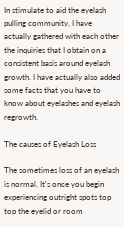In stimulate to aid the eyelash pulling community, I have actually gathered with each other the inquiries that I obtain on a consistent basis around eyelash growth. I have actually also added some facts that you have to know about eyelashes and eyelash regrowth.

The causes of Eyelash Loss

The sometimes loss of an eyelash is normal. It’s once you begin experiencing outright spots top top the eyelid or room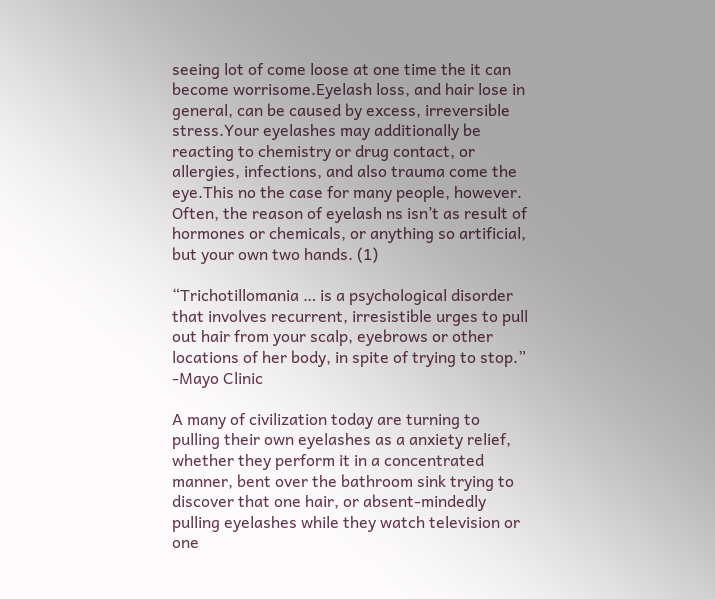seeing lot of come loose at one time the it can become worrisome.Eyelash loss, and hair lose in general, can be caused by excess, irreversible stress.Your eyelashes may additionally be reacting to chemistry or drug contact, or allergies, infections, and also trauma come the eye.This no the case for many people, however. Often, the reason of eyelash ns isn’t as result of hormones or chemicals, or anything so artificial, but your own two hands. (1)

“Trichotillomania … is a psychological disorder that involves recurrent, irresistible urges to pull out hair from your scalp, eyebrows or other locations of her body, in spite of trying to stop.” -Mayo Clinic

A many of civilization today are turning to pulling their own eyelashes as a anxiety relief, whether they perform it in a concentrated manner, bent over the bathroom sink trying to discover that one hair, or absent-mindedly pulling eyelashes while they watch television or one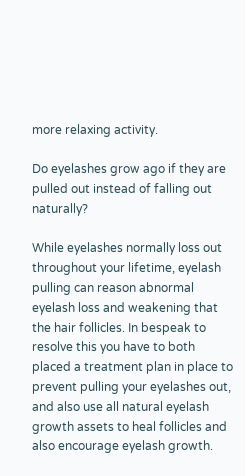more relaxing activity.

Do eyelashes grow ago if they are pulled out instead of falling out naturally?

While eyelashes normally loss out throughout your lifetime, eyelash pulling can reason abnormal eyelash loss and weakening that the hair follicles. In bespeak to resolve this you have to both placed a treatment plan in place to prevent pulling your eyelashes out, and also use all natural eyelash growth assets to heal follicles and also encourage eyelash growth.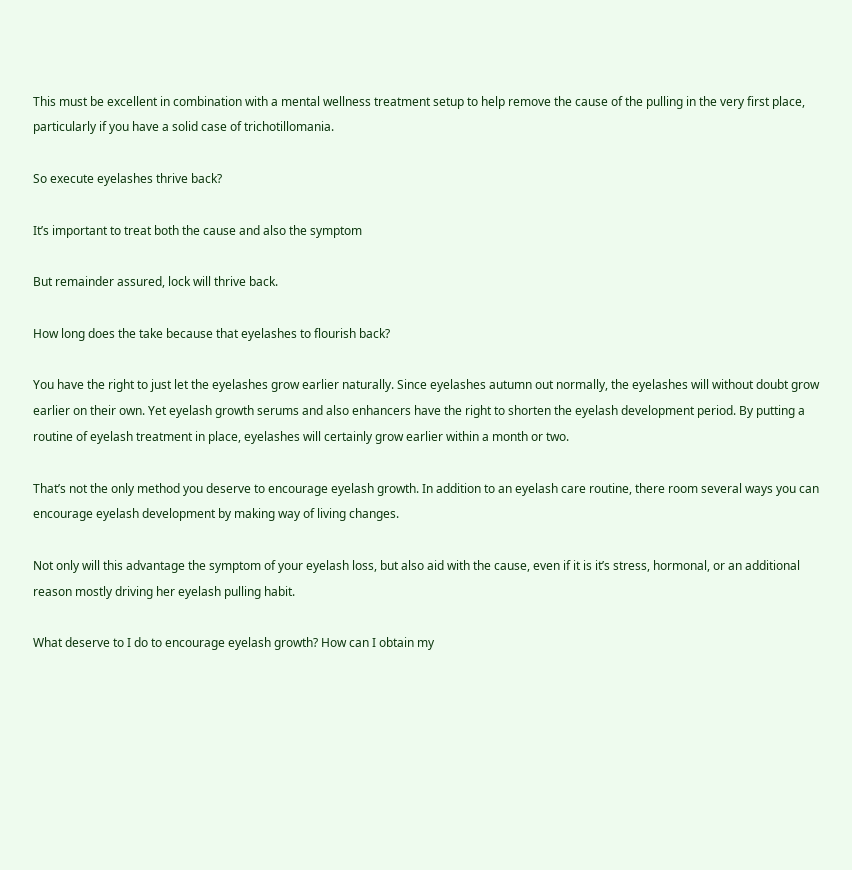This must be excellent in combination with a mental wellness treatment setup to help remove the cause of the pulling in the very first place, particularly if you have a solid case of trichotillomania.

So execute eyelashes thrive back?

It’s important to treat both the cause and also the symptom

But remainder assured, lock will thrive back.

How long does the take because that eyelashes to flourish back?

You have the right to just let the eyelashes grow earlier naturally. Since eyelashes autumn out normally, the eyelashes will without doubt grow earlier on their own. Yet eyelash growth serums and also enhancers have the right to shorten the eyelash development period. By putting a routine of eyelash treatment in place, eyelashes will certainly grow earlier within a month or two.

That’s not the only method you deserve to encourage eyelash growth. In addition to an eyelash care routine, there room several ways you can encourage eyelash development by making way of living changes.

Not only will this advantage the symptom of your eyelash loss, but also aid with the cause, even if it is it’s stress, hormonal, or an additional reason mostly driving her eyelash pulling habit.

What deserve to I do to encourage eyelash growth? How can I obtain my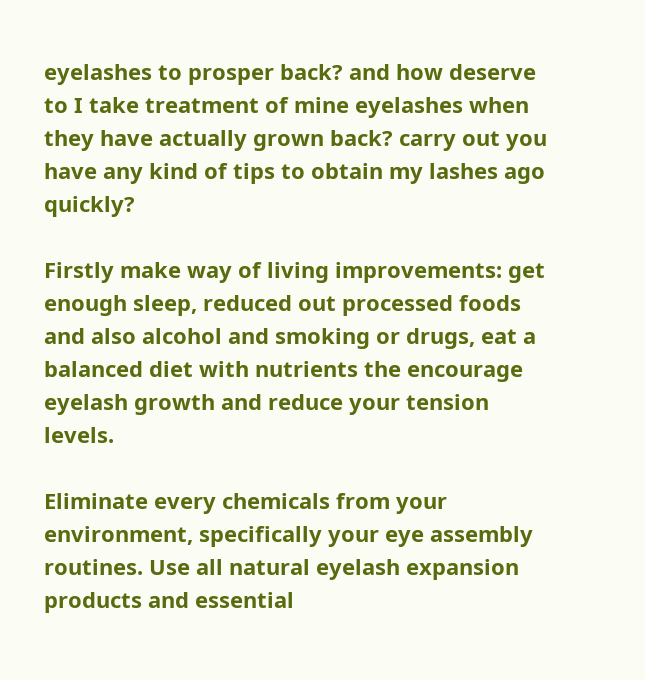eyelashes to prosper back? and how deserve to I take treatment of mine eyelashes when they have actually grown back? carry out you have any kind of tips to obtain my lashes ago quickly?

Firstly make way of living improvements: get enough sleep, reduced out processed foods and also alcohol and smoking or drugs, eat a balanced diet with nutrients the encourage eyelash growth and reduce your tension levels.

Eliminate every chemicals from your environment, specifically your eye assembly routines. Use all natural eyelash expansion products and essential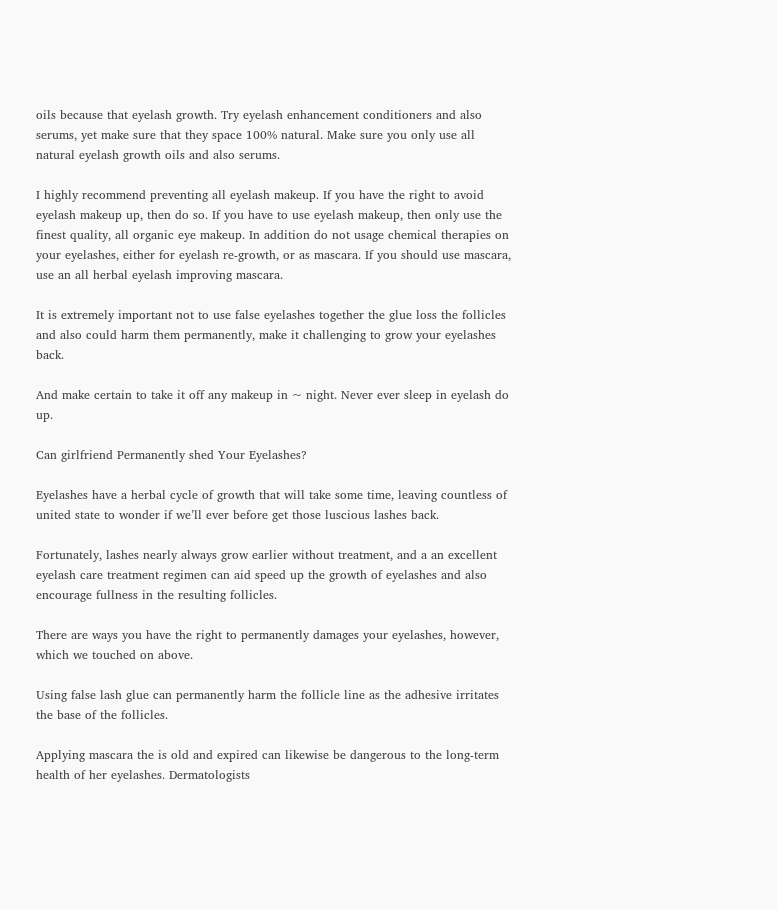oils because that eyelash growth. Try eyelash enhancement conditioners and also serums, yet make sure that they space 100% natural. Make sure you only use all natural eyelash growth oils and also serums.

I highly recommend preventing all eyelash makeup. If you have the right to avoid eyelash makeup up, then do so. If you have to use eyelash makeup, then only use the finest quality, all organic eye makeup. In addition do not usage chemical therapies on your eyelashes, either for eyelash re-growth, or as mascara. If you should use mascara, use an all herbal eyelash improving mascara.

It is extremely important not to use false eyelashes together the glue loss the follicles and also could harm them permanently, make it challenging to grow your eyelashes back.

And make certain to take it off any makeup in ~ night. Never ever sleep in eyelash do up.

Can girlfriend Permanently shed Your Eyelashes?

Eyelashes have a herbal cycle of growth that will take some time, leaving countless of united state to wonder if we’ll ever before get those luscious lashes back.

Fortunately, lashes nearly always grow earlier without treatment, and a an excellent eyelash care treatment regimen can aid speed up the growth of eyelashes and also encourage fullness in the resulting follicles.

There are ways you have the right to permanently damages your eyelashes, however, which we touched on above.

Using false lash glue can permanently harm the follicle line as the adhesive irritates the base of the follicles.

Applying mascara the is old and expired can likewise be dangerous to the long-term health of her eyelashes. Dermatologists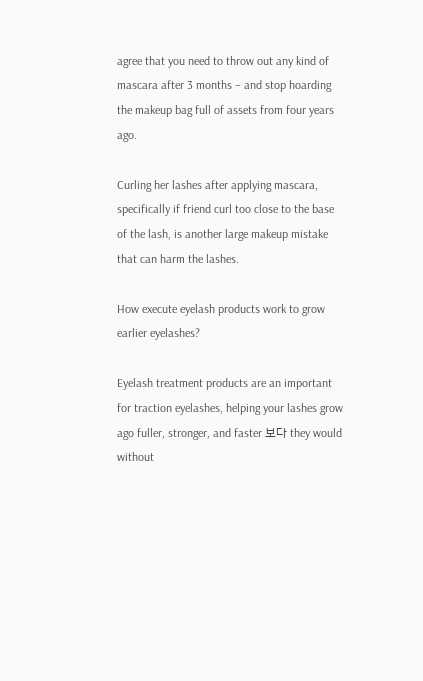agree that you need to throw out any kind of mascara after 3 months – and stop hoarding the makeup bag full of assets from four years ago.

Curling her lashes after applying mascara, specifically if friend curl too close to the base of the lash, is another large makeup mistake that can harm the lashes.

How execute eyelash products work to grow earlier eyelashes?

Eyelash treatment products are an important for traction eyelashes, helping your lashes grow ago fuller, stronger, and faster 보다 they would without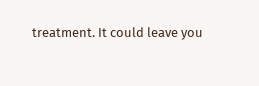treatment. It could leave you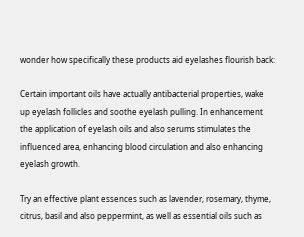wonder how specifically these products aid eyelashes flourish back:

Certain important oils have actually antibacterial properties, wake up eyelash follicles and soothe eyelash pulling. In enhancement the application of eyelash oils and also serums stimulates the influenced area, enhancing blood circulation and also enhancing eyelash growth.

Try an effective plant essences such as lavender, rosemary, thyme, citrus, basil and also peppermint, as well as essential oils such as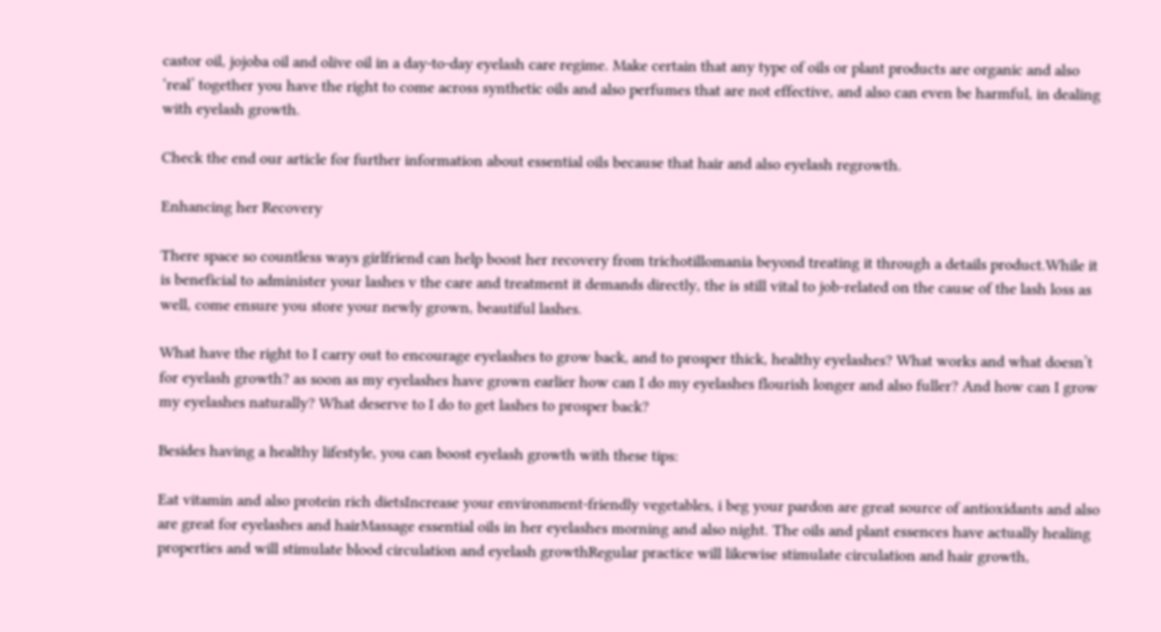castor oil, jojoba oil and olive oil in a day-to-day eyelash care regime. Make certain that any type of oils or plant products are organic and also ‘real’ together you have the right to come across synthetic oils and also perfumes that are not effective, and also can even be harmful, in dealing with eyelash growth.

Check the end our article for further information about essential oils because that hair and also eyelash regrowth.

Enhancing her Recovery

There space so countless ways girlfriend can help boost her recovery from trichotillomania beyond treating it through a details product.While it is beneficial to administer your lashes v the care and treatment it demands directly, the is still vital to job-related on the cause of the lash loss as well, come ensure you store your newly grown, beautiful lashes.

What have the right to I carry out to encourage eyelashes to grow back, and to prosper thick, healthy eyelashes? What works and what doesn’t for eyelash growth? as soon as my eyelashes have grown earlier how can I do my eyelashes flourish longer and also fuller? And how can I grow my eyelashes naturally? What deserve to I do to get lashes to prosper back?

Besides having a healthy lifestyle, you can boost eyelash growth with these tips:

Eat vitamin and also protein rich dietsIncrease your environment-friendly vegetables, i beg your pardon are great source of antioxidants and also are great for eyelashes and hairMassage essential oils in her eyelashes morning and also night. The oils and plant essences have actually healing properties and will stimulate blood circulation and eyelash growthRegular practice will likewise stimulate circulation and hair growth,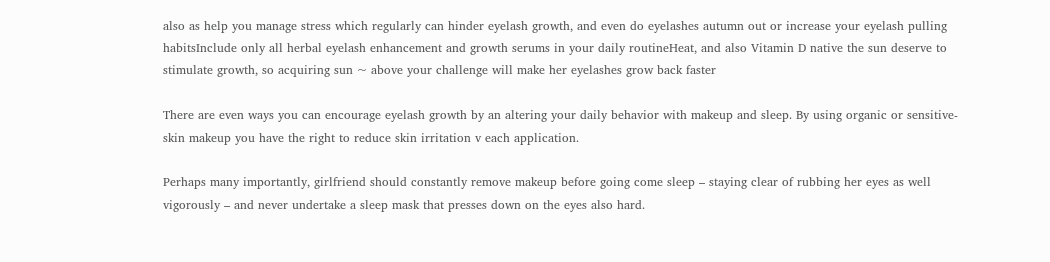also as help you manage stress which regularly can hinder eyelash growth, and even do eyelashes autumn out or increase your eyelash pulling habitsInclude only all herbal eyelash enhancement and growth serums in your daily routineHeat, and also Vitamin D native the sun deserve to stimulate growth, so acquiring sun ~ above your challenge will make her eyelashes grow back faster

There are even ways you can encourage eyelash growth by an altering your daily behavior with makeup and sleep. By using organic or sensitive-skin makeup you have the right to reduce skin irritation v each application.

Perhaps many importantly, girlfriend should constantly remove makeup before going come sleep – staying clear of rubbing her eyes as well vigorously – and never undertake a sleep mask that presses down on the eyes also hard.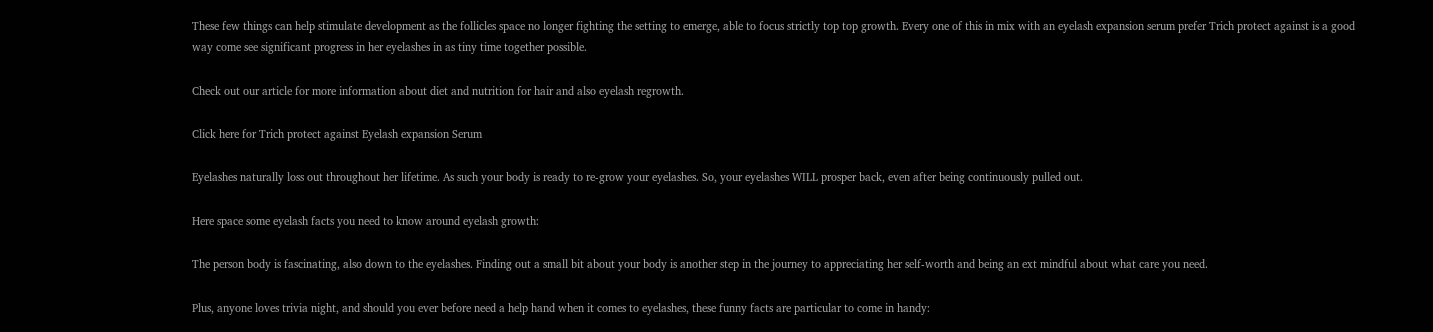These few things can help stimulate development as the follicles space no longer fighting the setting to emerge, able to focus strictly top top growth. Every one of this in mix with an eyelash expansion serum prefer Trich protect against is a good way come see significant progress in her eyelashes in as tiny time together possible.

Check out our article for more information about diet and nutrition for hair and also eyelash regrowth.

Click here for Trich protect against Eyelash expansion Serum

Eyelashes naturally loss out throughout her lifetime. As such your body is ready to re-grow your eyelashes. So, your eyelashes WILL prosper back, even after being continuously pulled out.

Here space some eyelash facts you need to know around eyelash growth:

The person body is fascinating, also down to the eyelashes. Finding out a small bit about your body is another step in the journey to appreciating her self-worth and being an ext mindful about what care you need.

Plus, anyone loves trivia night, and should you ever before need a help hand when it comes to eyelashes, these funny facts are particular to come in handy: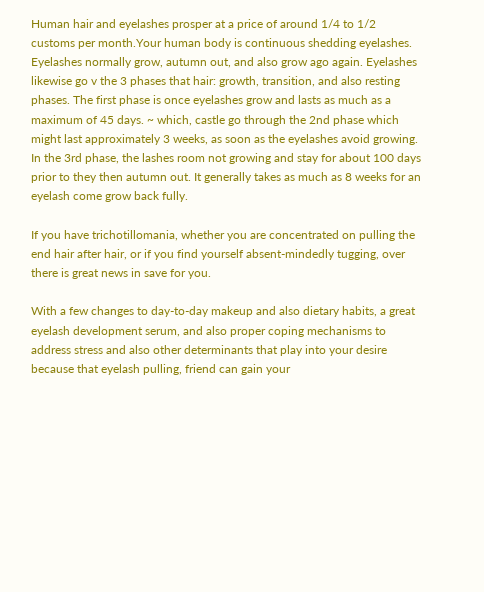Human hair and eyelashes prosper at a price of around 1/4 to 1/2 customs per month.Your human body is continuous shedding eyelashes. Eyelashes normally grow, autumn out, and also grow ago again. Eyelashes likewise go v the 3 phases that hair: growth, transition, and also resting phases. The first phase is once eyelashes grow and lasts as much as a maximum of 45 days. ~ which, castle go through the 2nd phase which might last approximately 3 weeks, as soon as the eyelashes avoid growing. In the 3rd phase, the lashes room not growing and stay for about 100 days prior to they then autumn out. It generally takes as much as 8 weeks for an eyelash come grow back fully.

If you have trichotillomania, whether you are concentrated on pulling the end hair after hair, or if you find yourself absent-mindedly tugging, over there is great news in save for you.

With a few changes to day-to-day makeup and also dietary habits, a great eyelash development serum, and also proper coping mechanisms to address stress and also other determinants that play into your desire because that eyelash pulling, friend can gain your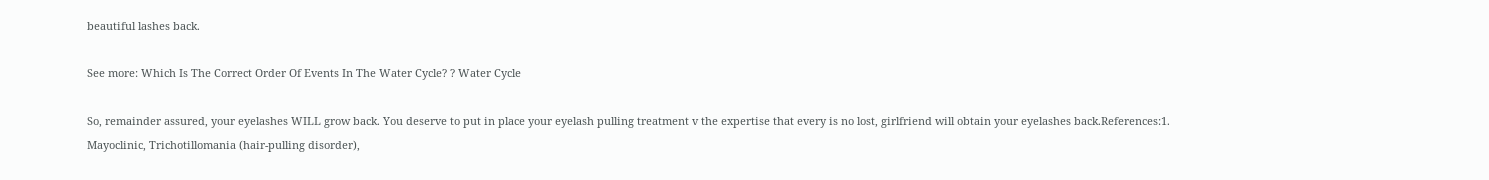beautiful lashes back.

See more: Which Is The Correct Order Of Events In The Water Cycle? ? Water Cycle

So, remainder assured, your eyelashes WILL grow back. You deserve to put in place your eyelash pulling treatment v the expertise that every is no lost, girlfriend will obtain your eyelashes back.References:1. Mayoclinic, Trichotillomania (hair-pulling disorder),